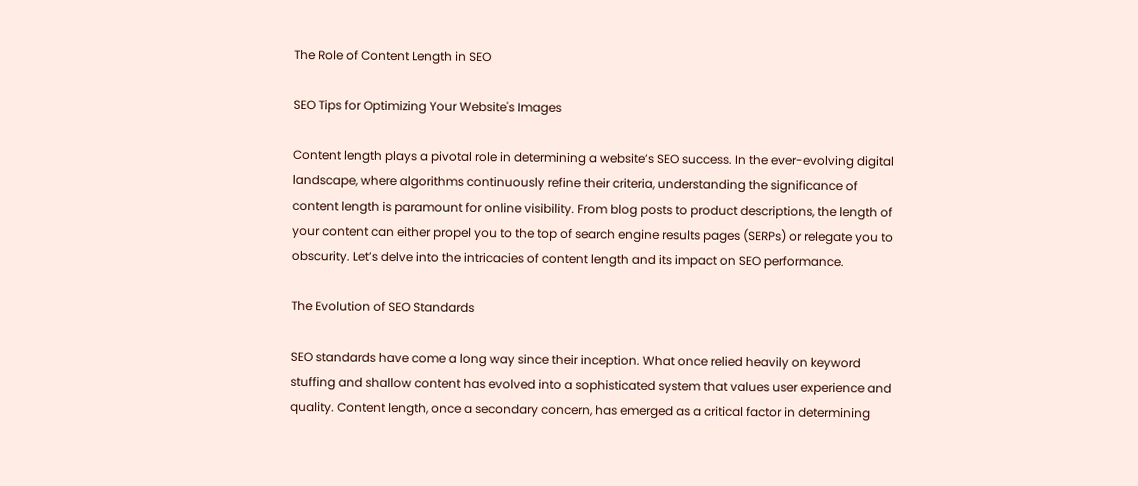The Role of Content Length in SEO

SEO Tips for Optimizing Your Website's Images

Content length plays a pivotal role in determining a website’s SEO success. In the ever-evolving digital landscape, where algorithms continuously refine their criteria, understanding the significance of content length is paramount for online visibility. From blog posts to product descriptions, the length of your content can either propel you to the top of search engine results pages (SERPs) or relegate you to obscurity. Let’s delve into the intricacies of content length and its impact on SEO performance.

The Evolution of SEO Standards

SEO standards have come a long way since their inception. What once relied heavily on keyword stuffing and shallow content has evolved into a sophisticated system that values user experience and quality. Content length, once a secondary concern, has emerged as a critical factor in determining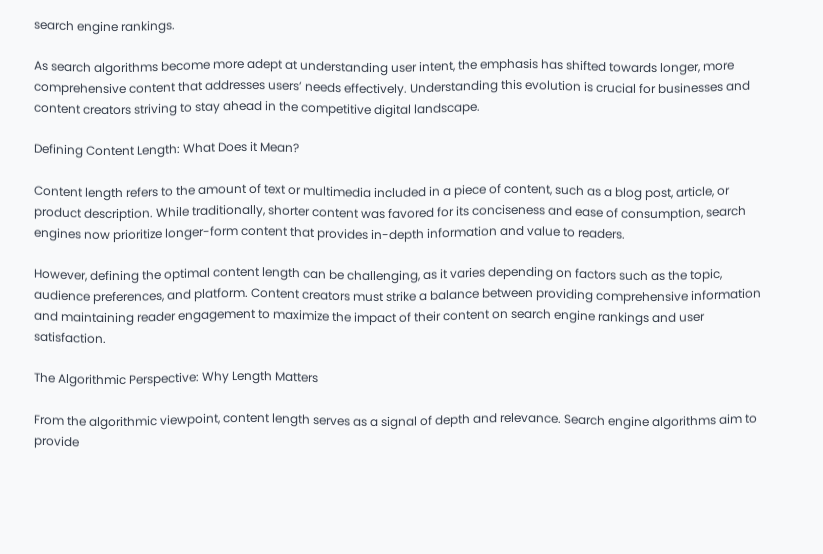search engine rankings.

As search algorithms become more adept at understanding user intent, the emphasis has shifted towards longer, more comprehensive content that addresses users’ needs effectively. Understanding this evolution is crucial for businesses and content creators striving to stay ahead in the competitive digital landscape.

Defining Content Length: What Does it Mean?

Content length refers to the amount of text or multimedia included in a piece of content, such as a blog post, article, or product description. While traditionally, shorter content was favored for its conciseness and ease of consumption, search engines now prioritize longer-form content that provides in-depth information and value to readers.

However, defining the optimal content length can be challenging, as it varies depending on factors such as the topic, audience preferences, and platform. Content creators must strike a balance between providing comprehensive information and maintaining reader engagement to maximize the impact of their content on search engine rankings and user satisfaction.

The Algorithmic Perspective: Why Length Matters

From the algorithmic viewpoint, content length serves as a signal of depth and relevance. Search engine algorithms aim to provide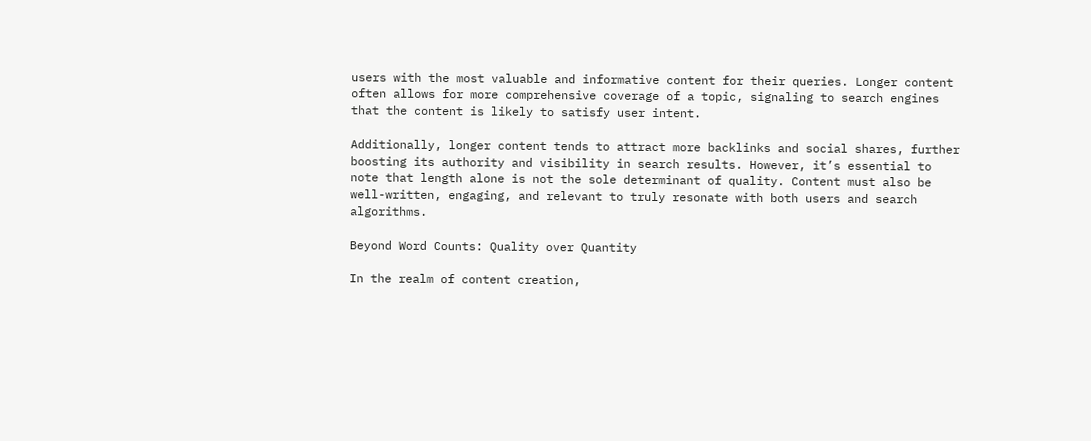users with the most valuable and informative content for their queries. Longer content often allows for more comprehensive coverage of a topic, signaling to search engines that the content is likely to satisfy user intent.

Additionally, longer content tends to attract more backlinks and social shares, further boosting its authority and visibility in search results. However, it’s essential to note that length alone is not the sole determinant of quality. Content must also be well-written, engaging, and relevant to truly resonate with both users and search algorithms.

Beyond Word Counts: Quality over Quantity

In the realm of content creation,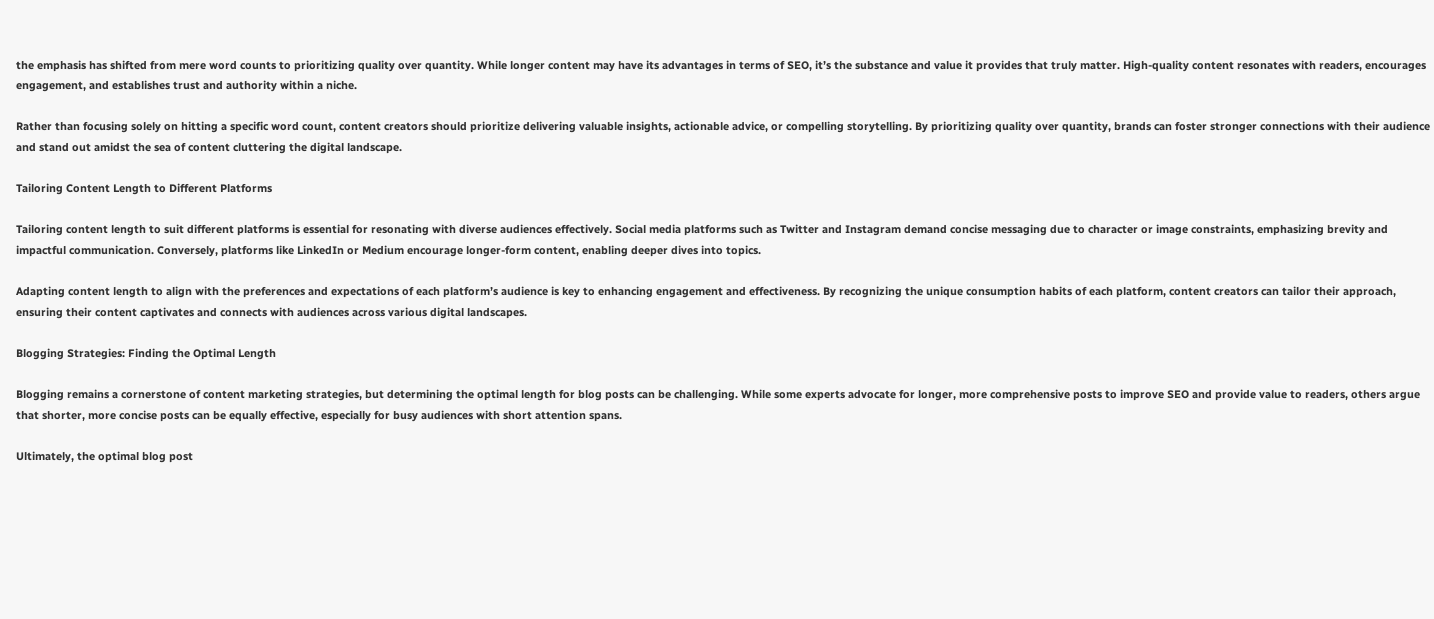the emphasis has shifted from mere word counts to prioritizing quality over quantity. While longer content may have its advantages in terms of SEO, it’s the substance and value it provides that truly matter. High-quality content resonates with readers, encourages engagement, and establishes trust and authority within a niche.

Rather than focusing solely on hitting a specific word count, content creators should prioritize delivering valuable insights, actionable advice, or compelling storytelling. By prioritizing quality over quantity, brands can foster stronger connections with their audience and stand out amidst the sea of content cluttering the digital landscape.

Tailoring Content Length to Different Platforms

Tailoring content length to suit different platforms is essential for resonating with diverse audiences effectively. Social media platforms such as Twitter and Instagram demand concise messaging due to character or image constraints, emphasizing brevity and impactful communication. Conversely, platforms like LinkedIn or Medium encourage longer-form content, enabling deeper dives into topics.

Adapting content length to align with the preferences and expectations of each platform’s audience is key to enhancing engagement and effectiveness. By recognizing the unique consumption habits of each platform, content creators can tailor their approach, ensuring their content captivates and connects with audiences across various digital landscapes.

Blogging Strategies: Finding the Optimal Length

Blogging remains a cornerstone of content marketing strategies, but determining the optimal length for blog posts can be challenging. While some experts advocate for longer, more comprehensive posts to improve SEO and provide value to readers, others argue that shorter, more concise posts can be equally effective, especially for busy audiences with short attention spans.

Ultimately, the optimal blog post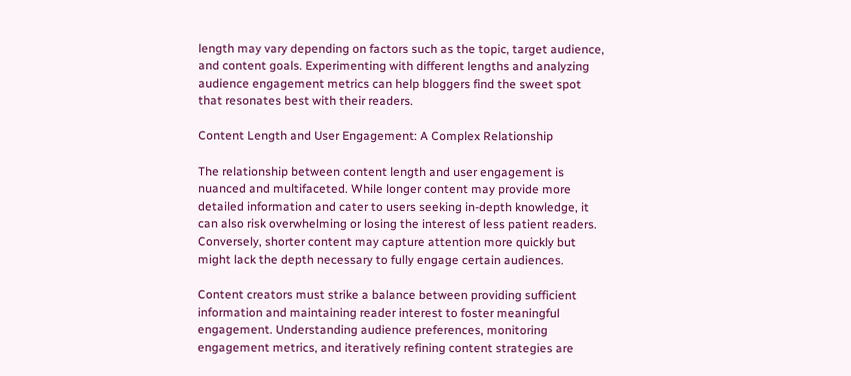length may vary depending on factors such as the topic, target audience, and content goals. Experimenting with different lengths and analyzing audience engagement metrics can help bloggers find the sweet spot that resonates best with their readers.

Content Length and User Engagement: A Complex Relationship

The relationship between content length and user engagement is nuanced and multifaceted. While longer content may provide more detailed information and cater to users seeking in-depth knowledge, it can also risk overwhelming or losing the interest of less patient readers. Conversely, shorter content may capture attention more quickly but might lack the depth necessary to fully engage certain audiences.

Content creators must strike a balance between providing sufficient information and maintaining reader interest to foster meaningful engagement. Understanding audience preferences, monitoring engagement metrics, and iteratively refining content strategies are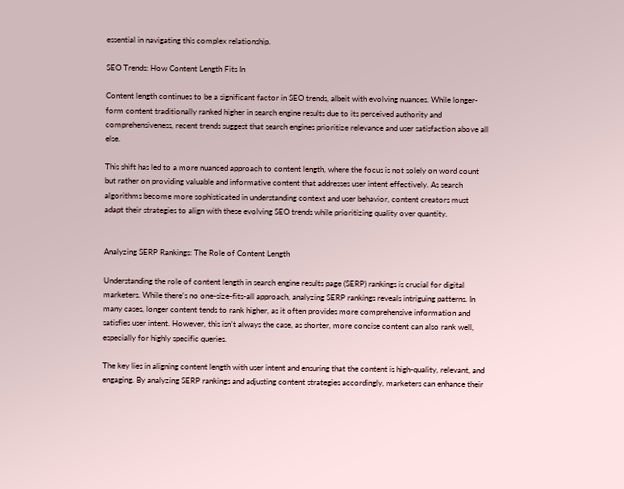essential in navigating this complex relationship.

SEO Trends: How Content Length Fits In

Content length continues to be a significant factor in SEO trends, albeit with evolving nuances. While longer-form content traditionally ranked higher in search engine results due to its perceived authority and comprehensiveness, recent trends suggest that search engines prioritize relevance and user satisfaction above all else.

This shift has led to a more nuanced approach to content length, where the focus is not solely on word count but rather on providing valuable and informative content that addresses user intent effectively. As search algorithms become more sophisticated in understanding context and user behavior, content creators must adapt their strategies to align with these evolving SEO trends while prioritizing quality over quantity.


Analyzing SERP Rankings: The Role of Content Length

Understanding the role of content length in search engine results page (SERP) rankings is crucial for digital marketers. While there’s no one-size-fits-all approach, analyzing SERP rankings reveals intriguing patterns. In many cases, longer content tends to rank higher, as it often provides more comprehensive information and satisfies user intent. However, this isn’t always the case, as shorter, more concise content can also rank well, especially for highly specific queries.

The key lies in aligning content length with user intent and ensuring that the content is high-quality, relevant, and engaging. By analyzing SERP rankings and adjusting content strategies accordingly, marketers can enhance their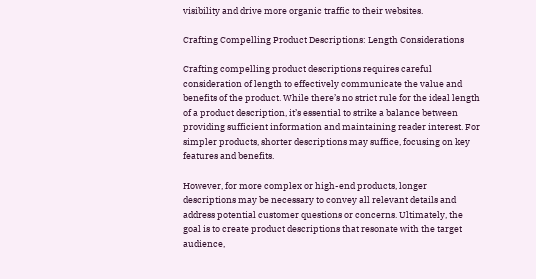visibility and drive more organic traffic to their websites.

Crafting Compelling Product Descriptions: Length Considerations

Crafting compelling product descriptions requires careful consideration of length to effectively communicate the value and benefits of the product. While there’s no strict rule for the ideal length of a product description, it’s essential to strike a balance between providing sufficient information and maintaining reader interest. For simpler products, shorter descriptions may suffice, focusing on key features and benefits.

However, for more complex or high-end products, longer descriptions may be necessary to convey all relevant details and address potential customer questions or concerns. Ultimately, the goal is to create product descriptions that resonate with the target audience,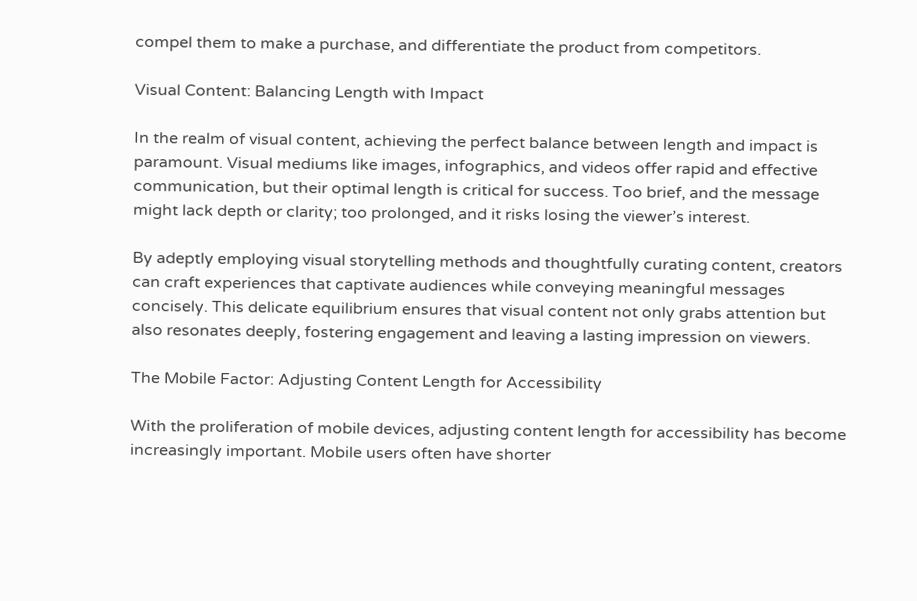compel them to make a purchase, and differentiate the product from competitors.

Visual Content: Balancing Length with Impact

In the realm of visual content, achieving the perfect balance between length and impact is paramount. Visual mediums like images, infographics, and videos offer rapid and effective communication, but their optimal length is critical for success. Too brief, and the message might lack depth or clarity; too prolonged, and it risks losing the viewer’s interest.

By adeptly employing visual storytelling methods and thoughtfully curating content, creators can craft experiences that captivate audiences while conveying meaningful messages concisely. This delicate equilibrium ensures that visual content not only grabs attention but also resonates deeply, fostering engagement and leaving a lasting impression on viewers.

The Mobile Factor: Adjusting Content Length for Accessibility

With the proliferation of mobile devices, adjusting content length for accessibility has become increasingly important. Mobile users often have shorter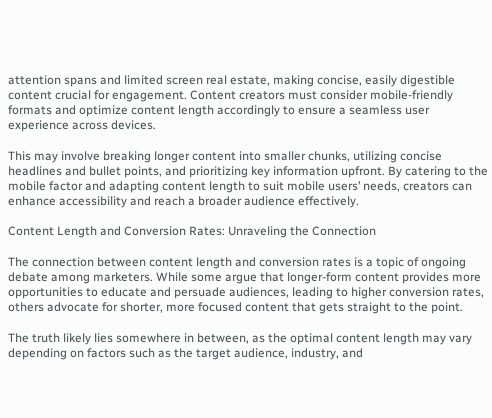attention spans and limited screen real estate, making concise, easily digestible content crucial for engagement. Content creators must consider mobile-friendly formats and optimize content length accordingly to ensure a seamless user experience across devices.

This may involve breaking longer content into smaller chunks, utilizing concise headlines and bullet points, and prioritizing key information upfront. By catering to the mobile factor and adapting content length to suit mobile users’ needs, creators can enhance accessibility and reach a broader audience effectively.

Content Length and Conversion Rates: Unraveling the Connection

The connection between content length and conversion rates is a topic of ongoing debate among marketers. While some argue that longer-form content provides more opportunities to educate and persuade audiences, leading to higher conversion rates, others advocate for shorter, more focused content that gets straight to the point.

The truth likely lies somewhere in between, as the optimal content length may vary depending on factors such as the target audience, industry, and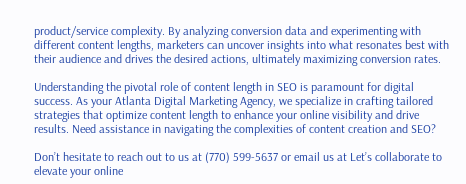product/service complexity. By analyzing conversion data and experimenting with different content lengths, marketers can uncover insights into what resonates best with their audience and drives the desired actions, ultimately maximizing conversion rates.

Understanding the pivotal role of content length in SEO is paramount for digital success. As your Atlanta Digital Marketing Agency, we specialize in crafting tailored strategies that optimize content length to enhance your online visibility and drive results. Need assistance in navigating the complexities of content creation and SEO?

Don’t hesitate to reach out to us at (770) 599-5637 or email us at Let’s collaborate to elevate your online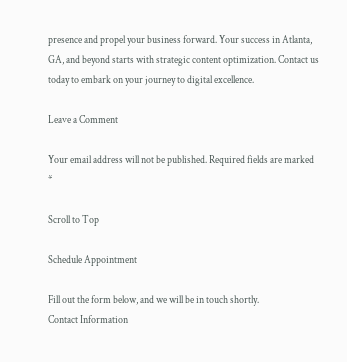presence and propel your business forward. Your success in Atlanta, GA, and beyond starts with strategic content optimization. Contact us today to embark on your journey to digital excellence.

Leave a Comment

Your email address will not be published. Required fields are marked *

Scroll to Top

Schedule Appointment

Fill out the form below, and we will be in touch shortly.
Contact Information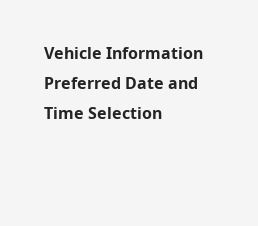Vehicle Information
Preferred Date and Time Selection